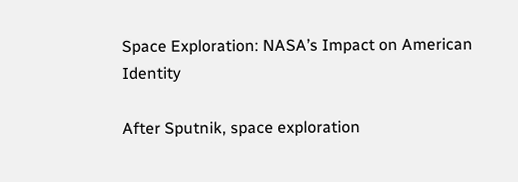Space Exploration: NASA’s Impact on American Identity

After Sputnik, space exploration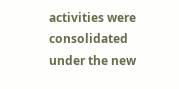activities were consolidated under the new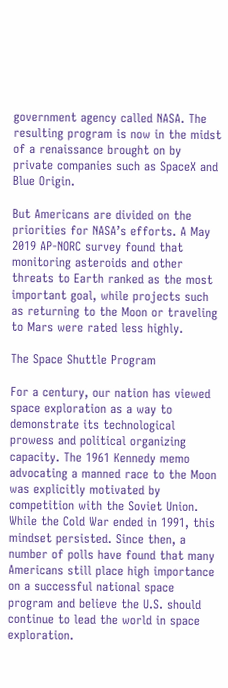government agency called NASA. The resulting program is now in the midst of a renaissance brought on by private companies such as SpaceX and Blue Origin.

But Americans are divided on the priorities for NASA’s efforts. A May 2019 AP-NORC survey found that monitoring asteroids and other threats to Earth ranked as the most important goal, while projects such as returning to the Moon or traveling to Mars were rated less highly.

The Space Shuttle Program

For a century, our nation has viewed space exploration as a way to demonstrate its technological prowess and political organizing capacity. The 1961 Kennedy memo advocating a manned race to the Moon was explicitly motivated by competition with the Soviet Union. While the Cold War ended in 1991, this mindset persisted. Since then, a number of polls have found that many Americans still place high importance on a successful national space program and believe the U.S. should continue to lead the world in space exploration.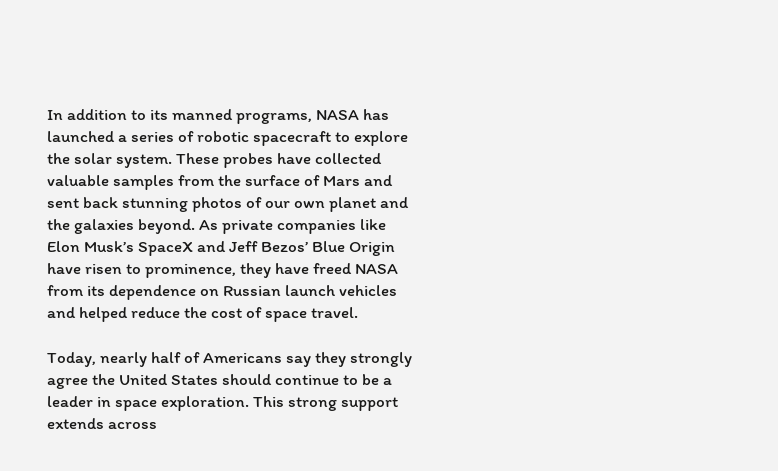In addition to its manned programs, NASA has launched a series of robotic spacecraft to explore the solar system. These probes have collected valuable samples from the surface of Mars and sent back stunning photos of our own planet and the galaxies beyond. As private companies like Elon Musk’s SpaceX and Jeff Bezos’ Blue Origin have risen to prominence, they have freed NASA from its dependence on Russian launch vehicles and helped reduce the cost of space travel.

Today, nearly half of Americans say they strongly agree the United States should continue to be a leader in space exploration. This strong support extends across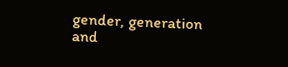gender, generation and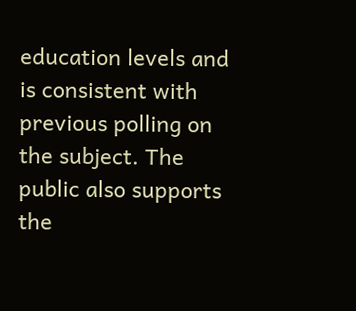education levels and is consistent with previous polling on the subject. The public also supports the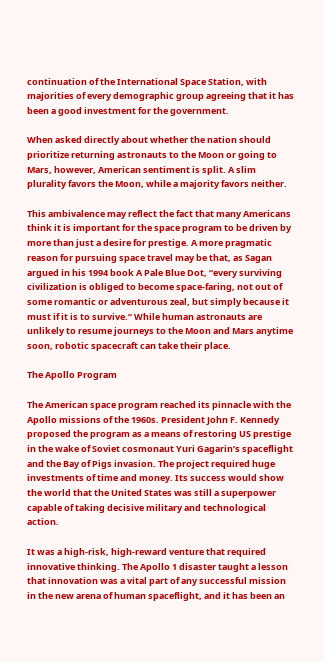continuation of the International Space Station, with majorities of every demographic group agreeing that it has been a good investment for the government.

When asked directly about whether the nation should prioritize returning astronauts to the Moon or going to Mars, however, American sentiment is split. A slim plurality favors the Moon, while a majority favors neither.

This ambivalence may reflect the fact that many Americans think it is important for the space program to be driven by more than just a desire for prestige. A more pragmatic reason for pursuing space travel may be that, as Sagan argued in his 1994 book A Pale Blue Dot, “every surviving civilization is obliged to become space-faring, not out of some romantic or adventurous zeal, but simply because it must if it is to survive.” While human astronauts are unlikely to resume journeys to the Moon and Mars anytime soon, robotic spacecraft can take their place.

The Apollo Program

The American space program reached its pinnacle with the Apollo missions of the 1960s. President John F. Kennedy proposed the program as a means of restoring US prestige in the wake of Soviet cosmonaut Yuri Gagarin’s spaceflight and the Bay of Pigs invasion. The project required huge investments of time and money. Its success would show the world that the United States was still a superpower capable of taking decisive military and technological action.

It was a high-risk, high-reward venture that required innovative thinking. The Apollo 1 disaster taught a lesson that innovation was a vital part of any successful mission in the new arena of human spaceflight, and it has been an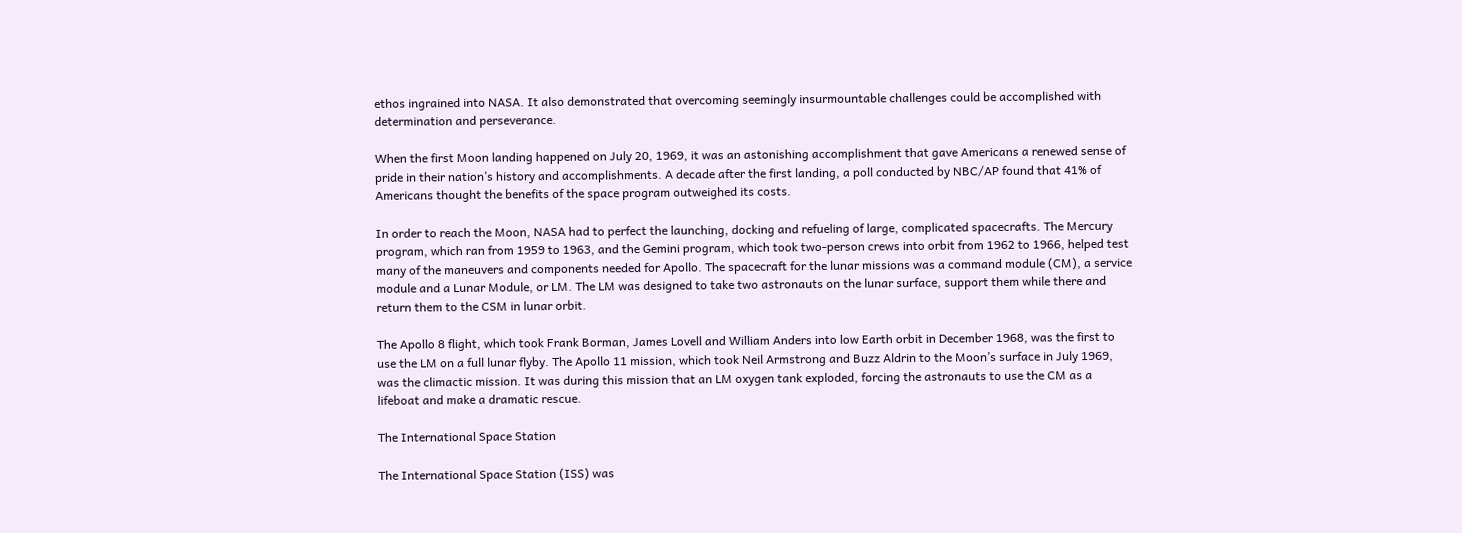ethos ingrained into NASA. It also demonstrated that overcoming seemingly insurmountable challenges could be accomplished with determination and perseverance.

When the first Moon landing happened on July 20, 1969, it was an astonishing accomplishment that gave Americans a renewed sense of pride in their nation’s history and accomplishments. A decade after the first landing, a poll conducted by NBC/AP found that 41% of Americans thought the benefits of the space program outweighed its costs.

In order to reach the Moon, NASA had to perfect the launching, docking and refueling of large, complicated spacecrafts. The Mercury program, which ran from 1959 to 1963, and the Gemini program, which took two-person crews into orbit from 1962 to 1966, helped test many of the maneuvers and components needed for Apollo. The spacecraft for the lunar missions was a command module (CM), a service module and a Lunar Module, or LM. The LM was designed to take two astronauts on the lunar surface, support them while there and return them to the CSM in lunar orbit.

The Apollo 8 flight, which took Frank Borman, James Lovell and William Anders into low Earth orbit in December 1968, was the first to use the LM on a full lunar flyby. The Apollo 11 mission, which took Neil Armstrong and Buzz Aldrin to the Moon’s surface in July 1969, was the climactic mission. It was during this mission that an LM oxygen tank exploded, forcing the astronauts to use the CM as a lifeboat and make a dramatic rescue.

The International Space Station

The International Space Station (ISS) was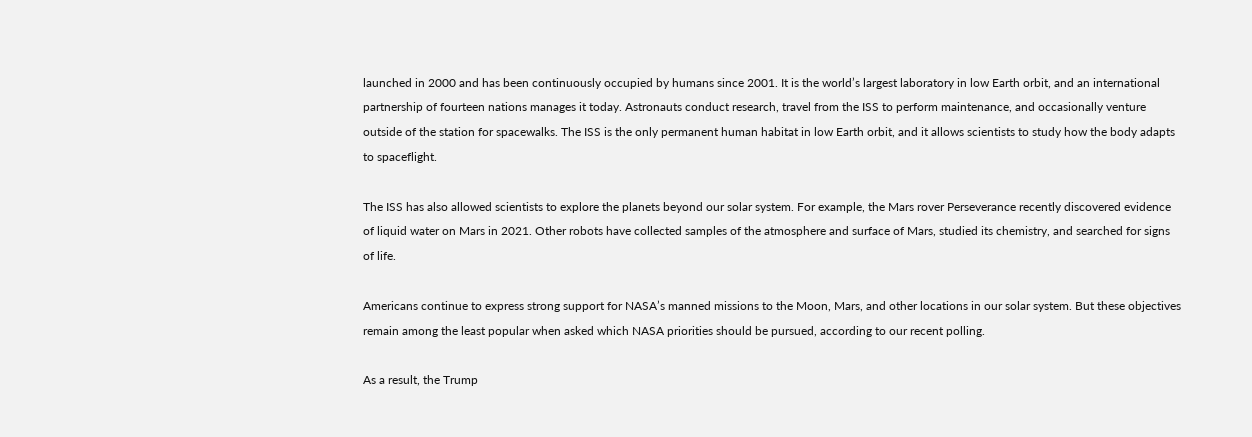launched in 2000 and has been continuously occupied by humans since 2001. It is the world’s largest laboratory in low Earth orbit, and an international partnership of fourteen nations manages it today. Astronauts conduct research, travel from the ISS to perform maintenance, and occasionally venture outside of the station for spacewalks. The ISS is the only permanent human habitat in low Earth orbit, and it allows scientists to study how the body adapts to spaceflight.

The ISS has also allowed scientists to explore the planets beyond our solar system. For example, the Mars rover Perseverance recently discovered evidence of liquid water on Mars in 2021. Other robots have collected samples of the atmosphere and surface of Mars, studied its chemistry, and searched for signs of life.

Americans continue to express strong support for NASA’s manned missions to the Moon, Mars, and other locations in our solar system. But these objectives remain among the least popular when asked which NASA priorities should be pursued, according to our recent polling.

As a result, the Trump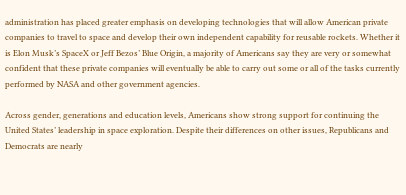administration has placed greater emphasis on developing technologies that will allow American private companies to travel to space and develop their own independent capability for reusable rockets. Whether it is Elon Musk’s SpaceX or Jeff Bezos’ Blue Origin, a majority of Americans say they are very or somewhat confident that these private companies will eventually be able to carry out some or all of the tasks currently performed by NASA and other government agencies.

Across gender, generations and education levels, Americans show strong support for continuing the United States’ leadership in space exploration. Despite their differences on other issues, Republicans and Democrats are nearly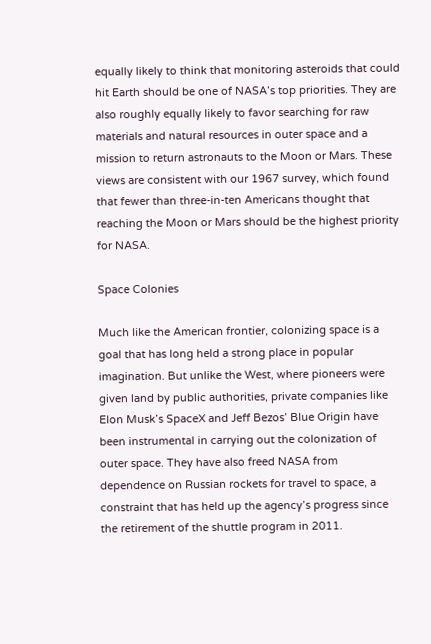equally likely to think that monitoring asteroids that could hit Earth should be one of NASA’s top priorities. They are also roughly equally likely to favor searching for raw materials and natural resources in outer space and a mission to return astronauts to the Moon or Mars. These views are consistent with our 1967 survey, which found that fewer than three-in-ten Americans thought that reaching the Moon or Mars should be the highest priority for NASA.

Space Colonies

Much like the American frontier, colonizing space is a goal that has long held a strong place in popular imagination. But unlike the West, where pioneers were given land by public authorities, private companies like Elon Musk’s SpaceX and Jeff Bezos’ Blue Origin have been instrumental in carrying out the colonization of outer space. They have also freed NASA from dependence on Russian rockets for travel to space, a constraint that has held up the agency’s progress since the retirement of the shuttle program in 2011.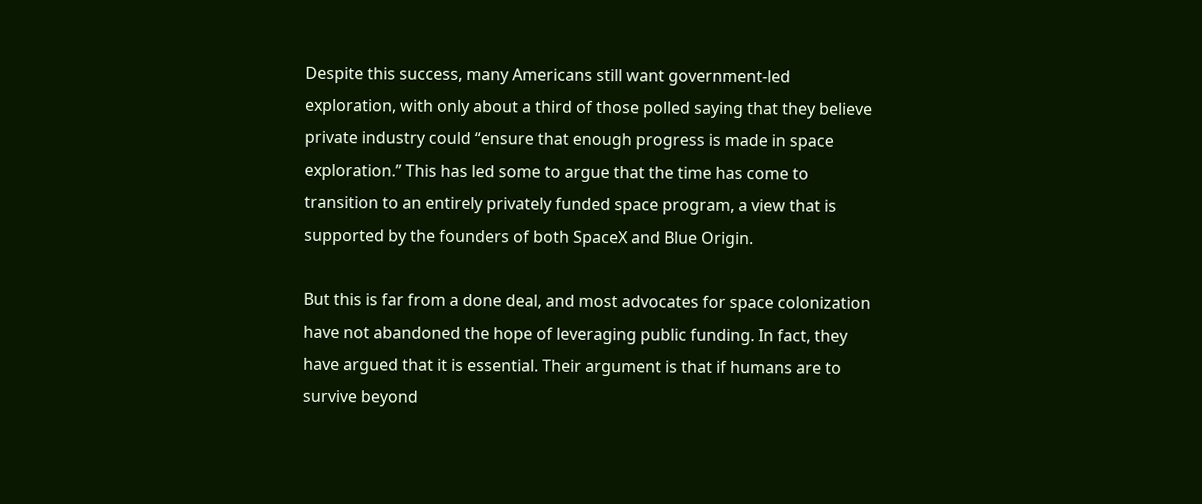Despite this success, many Americans still want government-led exploration, with only about a third of those polled saying that they believe private industry could “ensure that enough progress is made in space exploration.” This has led some to argue that the time has come to transition to an entirely privately funded space program, a view that is supported by the founders of both SpaceX and Blue Origin.

But this is far from a done deal, and most advocates for space colonization have not abandoned the hope of leveraging public funding. In fact, they have argued that it is essential. Their argument is that if humans are to survive beyond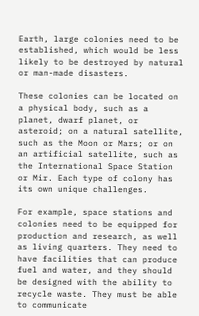Earth, large colonies need to be established, which would be less likely to be destroyed by natural or man-made disasters.

These colonies can be located on a physical body, such as a planet, dwarf planet, or asteroid; on a natural satellite, such as the Moon or Mars; or on an artificial satellite, such as the International Space Station or Mir. Each type of colony has its own unique challenges.

For example, space stations and colonies need to be equipped for production and research, as well as living quarters. They need to have facilities that can produce fuel and water, and they should be designed with the ability to recycle waste. They must be able to communicate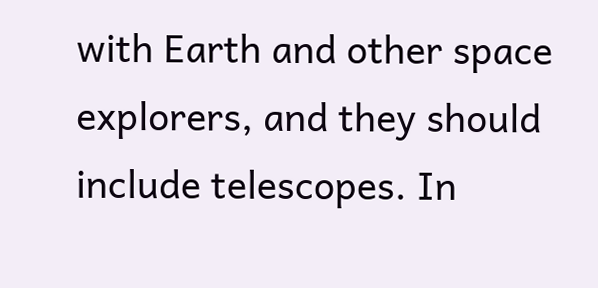with Earth and other space explorers, and they should include telescopes. In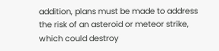addition, plans must be made to address the risk of an asteroid or meteor strike, which could destroy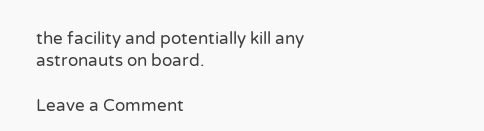the facility and potentially kill any astronauts on board.

Leave a Comment